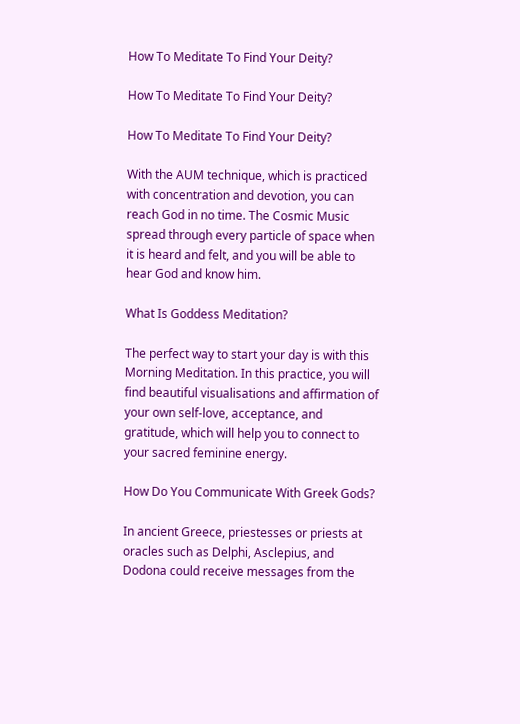How To Meditate To Find Your Deity?

How To Meditate To Find Your Deity?

How To Meditate To Find Your Deity?

With the AUM technique, which is practiced with concentration and devotion, you can reach God in no time. The Cosmic Music spread through every particle of space when it is heard and felt, and you will be able to hear God and know him.

What Is Goddess Meditation?

The perfect way to start your day is with this Morning Meditation. In this practice, you will find beautiful visualisations and affirmation of your own self-love, acceptance, and gratitude, which will help you to connect to your sacred feminine energy.

How Do You Communicate With Greek Gods?

In ancient Greece, priestesses or priests at oracles such as Delphi, Asclepius, and Dodona could receive messages from the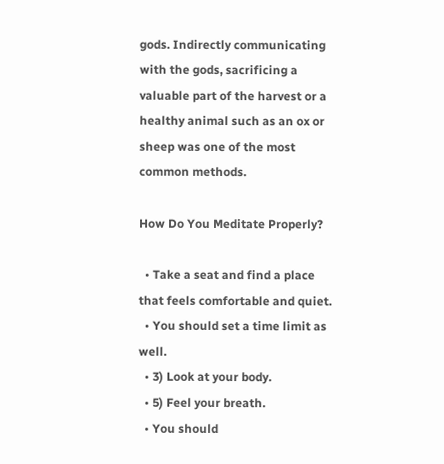gods. Indirectly communicating with the gods, sacrificing a valuable part of the harvest or a healthy animal such as an ox or sheep was one of the most common methods.

How Do You Meditate Properly?

  • Take a seat and find a place that feels comfortable and quiet.
  • You should set a time limit as well.
  • 3) Look at your body.
  • 5) Feel your breath.
  • You should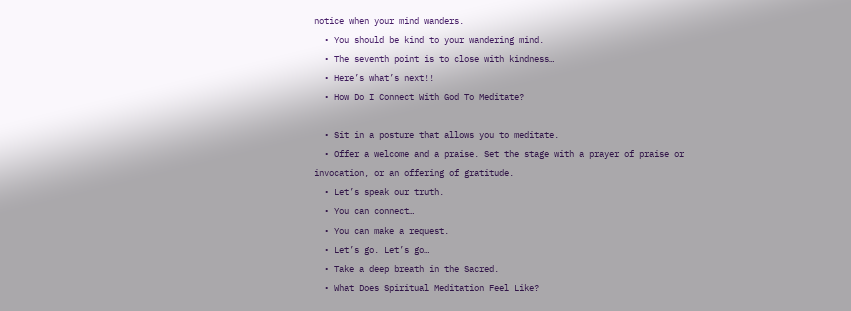notice when your mind wanders.
  • You should be kind to your wandering mind.
  • The seventh point is to close with kindness…
  • Here’s what’s next!!
  • How Do I Connect With God To Meditate?

  • Sit in a posture that allows you to meditate.
  • Offer a welcome and a praise. Set the stage with a prayer of praise or invocation, or an offering of gratitude.
  • Let’s speak our truth.
  • You can connect…
  • You can make a request.
  • Let’s go. Let’s go…
  • Take a deep breath in the Sacred.
  • What Does Spiritual Meditation Feel Like?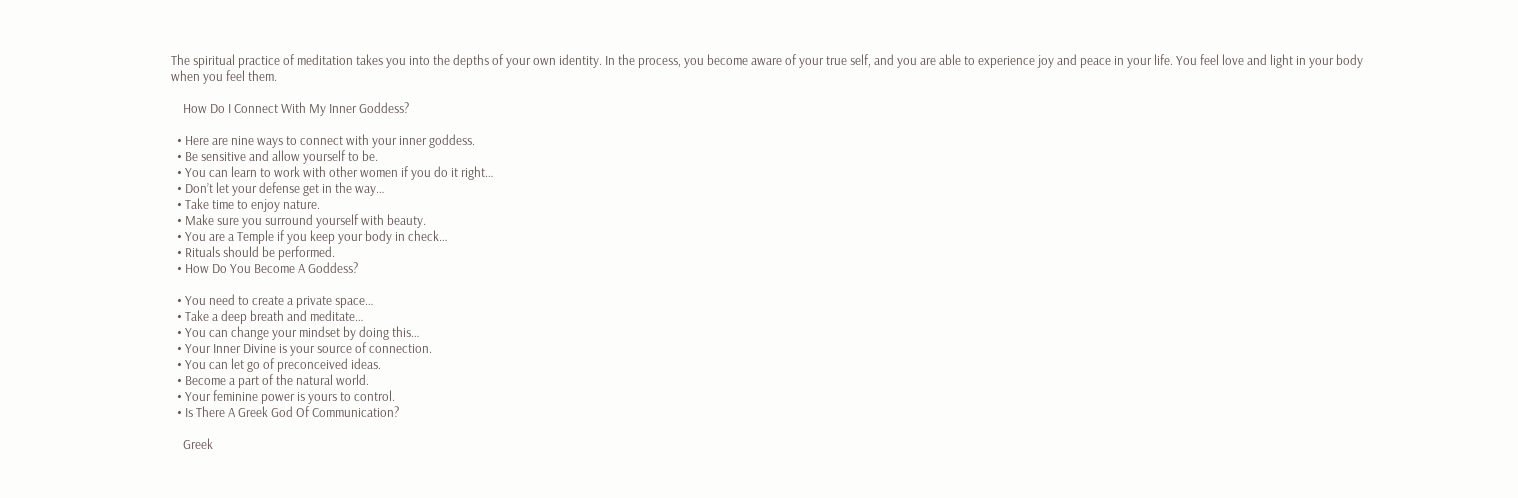The spiritual practice of meditation takes you into the depths of your own identity. In the process, you become aware of your true self, and you are able to experience joy and peace in your life. You feel love and light in your body when you feel them.

    How Do I Connect With My Inner Goddess?

  • Here are nine ways to connect with your inner goddess.
  • Be sensitive and allow yourself to be.
  • You can learn to work with other women if you do it right…
  • Don’t let your defense get in the way…
  • Take time to enjoy nature.
  • Make sure you surround yourself with beauty.
  • You are a Temple if you keep your body in check…
  • Rituals should be performed.
  • How Do You Become A Goddess?

  • You need to create a private space…
  • Take a deep breath and meditate…
  • You can change your mindset by doing this…
  • Your Inner Divine is your source of connection.
  • You can let go of preconceived ideas.
  • Become a part of the natural world.
  • Your feminine power is yours to control.
  • Is There A Greek God Of Communication?

    Greek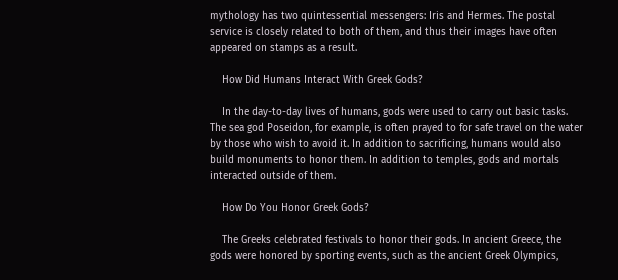mythology has two quintessential messengers: Iris and Hermes. The postal service is closely related to both of them, and thus their images have often appeared on stamps as a result.

    How Did Humans Interact With Greek Gods?

    In the day-to-day lives of humans, gods were used to carry out basic tasks. The sea god Poseidon, for example, is often prayed to for safe travel on the water by those who wish to avoid it. In addition to sacrificing, humans would also build monuments to honor them. In addition to temples, gods and mortals interacted outside of them.

    How Do You Honor Greek Gods?

    The Greeks celebrated festivals to honor their gods. In ancient Greece, the gods were honored by sporting events, such as the ancient Greek Olympics,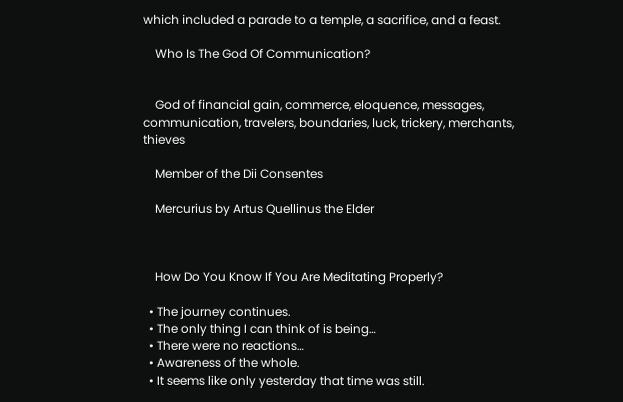which included a parade to a temple, a sacrifice, and a feast.

    Who Is The God Of Communication?


    God of financial gain, commerce, eloquence, messages, communication, travelers, boundaries, luck, trickery, merchants, thieves

    Member of the Dii Consentes

    Mercurius by Artus Quellinus the Elder



    How Do You Know If You Are Meditating Properly?

  • The journey continues.
  • The only thing I can think of is being…
  • There were no reactions…
  • Awareness of the whole.
  • It seems like only yesterday that time was still.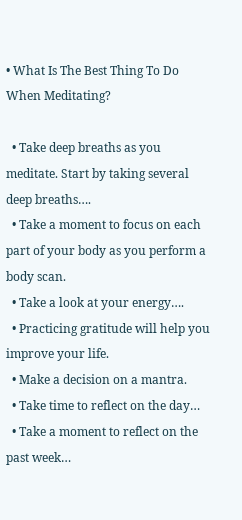• What Is The Best Thing To Do When Meditating?

  • Take deep breaths as you meditate. Start by taking several deep breaths….
  • Take a moment to focus on each part of your body as you perform a body scan.
  • Take a look at your energy….
  • Practicing gratitude will help you improve your life.
  • Make a decision on a mantra.
  • Take time to reflect on the day…
  • Take a moment to reflect on the past week…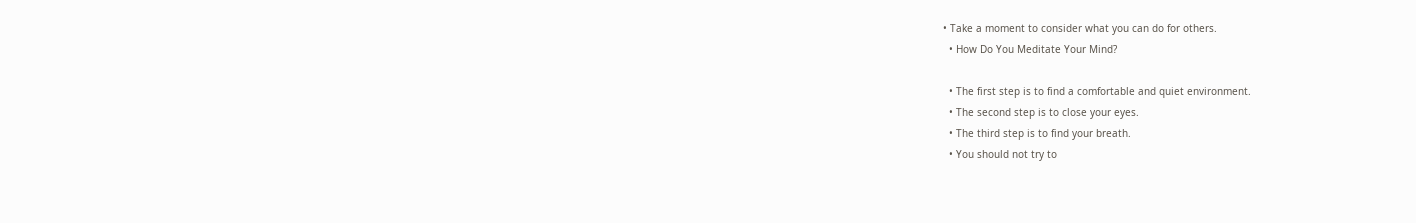• Take a moment to consider what you can do for others.
  • How Do You Meditate Your Mind?

  • The first step is to find a comfortable and quiet environment.
  • The second step is to close your eyes.
  • The third step is to find your breath.
  • You should not try to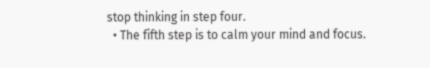stop thinking in step four.
  • The fifth step is to calm your mind and focus.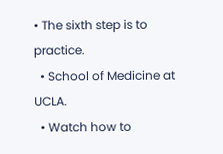• The sixth step is to practice.
  • School of Medicine at UCLA.
  • Watch how to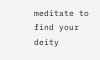meditate to find your deity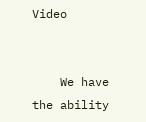Video


    We have the ability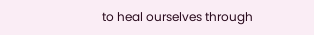to heal ourselves through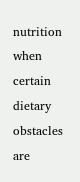nutrition when certain dietary obstacles are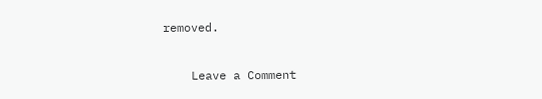removed.

    Leave a Comment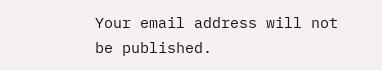Your email address will not be published.